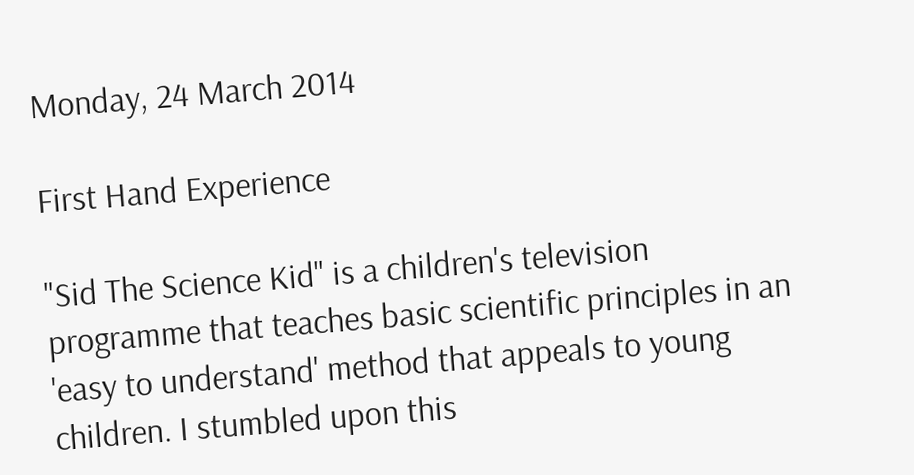Monday, 24 March 2014

First Hand Experience

"Sid The Science Kid" is a children's television programme that teaches basic scientific principles in an 'easy to understand' method that appeals to young children. I stumbled upon this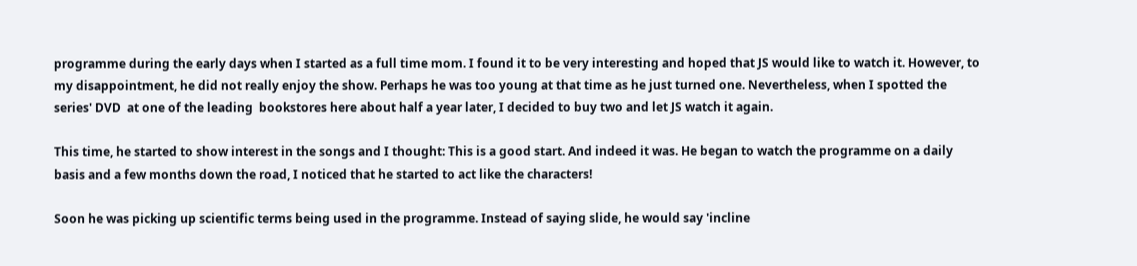programme during the early days when I started as a full time mom. I found it to be very interesting and hoped that JS would like to watch it. However, to my disappointment, he did not really enjoy the show. Perhaps he was too young at that time as he just turned one. Nevertheless, when I spotted the series' DVD  at one of the leading  bookstores here about half a year later, I decided to buy two and let JS watch it again.

This time, he started to show interest in the songs and I thought: This is a good start. And indeed it was. He began to watch the programme on a daily basis and a few months down the road, I noticed that he started to act like the characters!

Soon he was picking up scientific terms being used in the programme. Instead of saying slide, he would say 'incline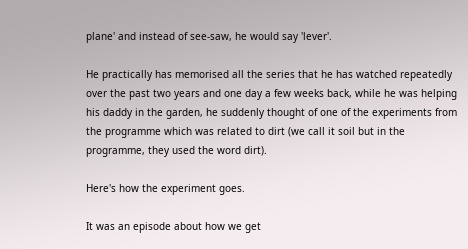plane' and instead of see-saw, he would say 'lever'.

He practically has memorised all the series that he has watched repeatedly over the past two years and one day a few weeks back, while he was helping his daddy in the garden, he suddenly thought of one of the experiments from the programme which was related to dirt (we call it soil but in the programme, they used the word dirt).

Here's how the experiment goes.

It was an episode about how we get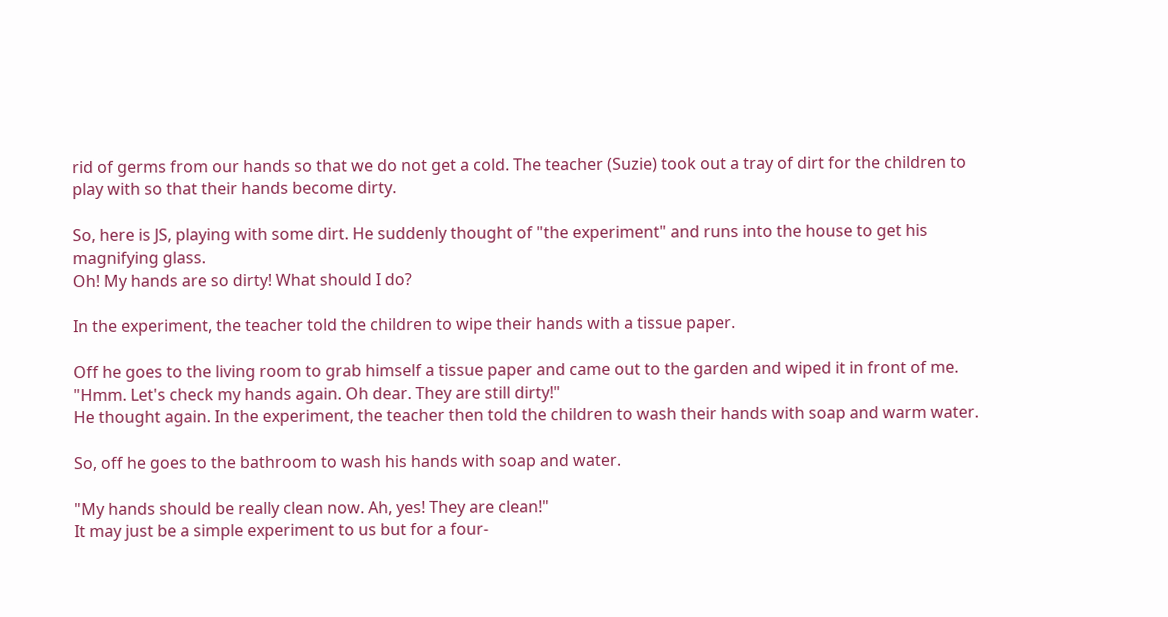rid of germs from our hands so that we do not get a cold. The teacher (Suzie) took out a tray of dirt for the children to play with so that their hands become dirty.

So, here is JS, playing with some dirt. He suddenly thought of "the experiment" and runs into the house to get his magnifying glass.
Oh! My hands are so dirty! What should I do?

In the experiment, the teacher told the children to wipe their hands with a tissue paper.

Off he goes to the living room to grab himself a tissue paper and came out to the garden and wiped it in front of me.
"Hmm. Let's check my hands again. Oh dear. They are still dirty!"
He thought again. In the experiment, the teacher then told the children to wash their hands with soap and warm water.

So, off he goes to the bathroom to wash his hands with soap and water.

"My hands should be really clean now. Ah, yes! They are clean!"
It may just be a simple experiment to us but for a four-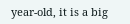year-old, it is a big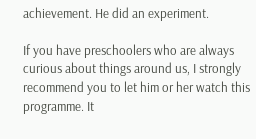achievement. He did an experiment.

If you have preschoolers who are always curious about things around us, I strongly recommend you to let him or her watch this programme. It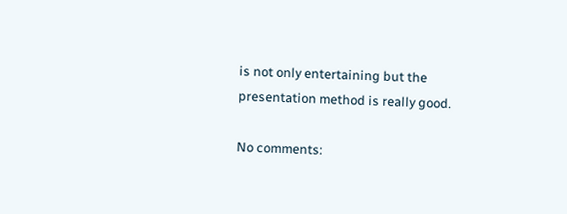is not only entertaining but the presentation method is really good.

No comments: